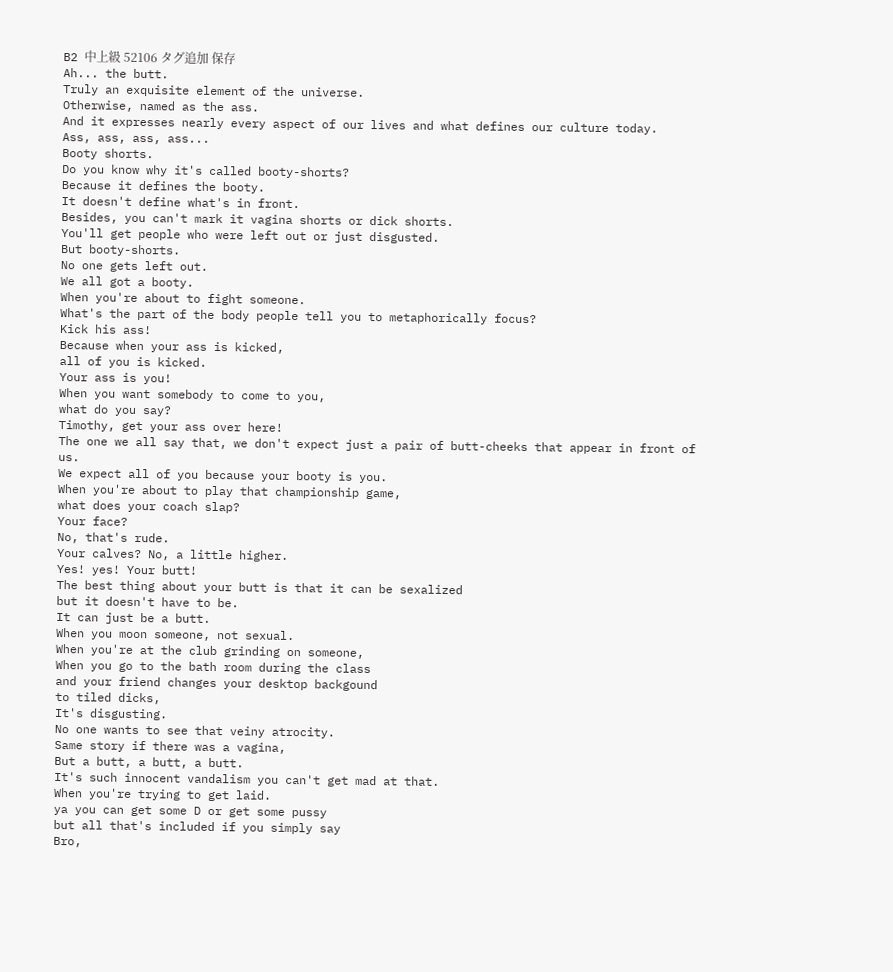B2 中上級 52106 タグ追加 保存
Ah... the butt.
Truly an exquisite element of the universe.
Otherwise, named as the ass.
And it expresses nearly every aspect of our lives and what defines our culture today.
Ass, ass, ass, ass...
Booty shorts.
Do you know why it's called booty-shorts?
Because it defines the booty.
It doesn't define what's in front.
Besides, you can't mark it vagina shorts or dick shorts.
You'll get people who were left out or just disgusted.
But booty-shorts.
No one gets left out.
We all got a booty.
When you're about to fight someone.
What's the part of the body people tell you to metaphorically focus?
Kick his ass!
Because when your ass is kicked,
all of you is kicked.
Your ass is you!
When you want somebody to come to you,
what do you say?
Timothy, get your ass over here!
The one we all say that, we don't expect just a pair of butt-cheeks that appear in front of us.
We expect all of you because your booty is you.
When you're about to play that championship game,
what does your coach slap?
Your face?
No, that's rude.
Your calves? No, a little higher.
Yes! yes! Your butt!
The best thing about your butt is that it can be sexalized
but it doesn't have to be.
It can just be a butt.
When you moon someone, not sexual.
When you're at the club grinding on someone,
When you go to the bath room during the class
and your friend changes your desktop backgound
to tiled dicks,
It's disgusting.
No one wants to see that veiny atrocity.
Same story if there was a vagina,
But a butt, a butt, a butt.
It's such innocent vandalism you can't get mad at that.
When you're trying to get laid.
ya you can get some D or get some pussy
but all that's included if you simply say
Bro,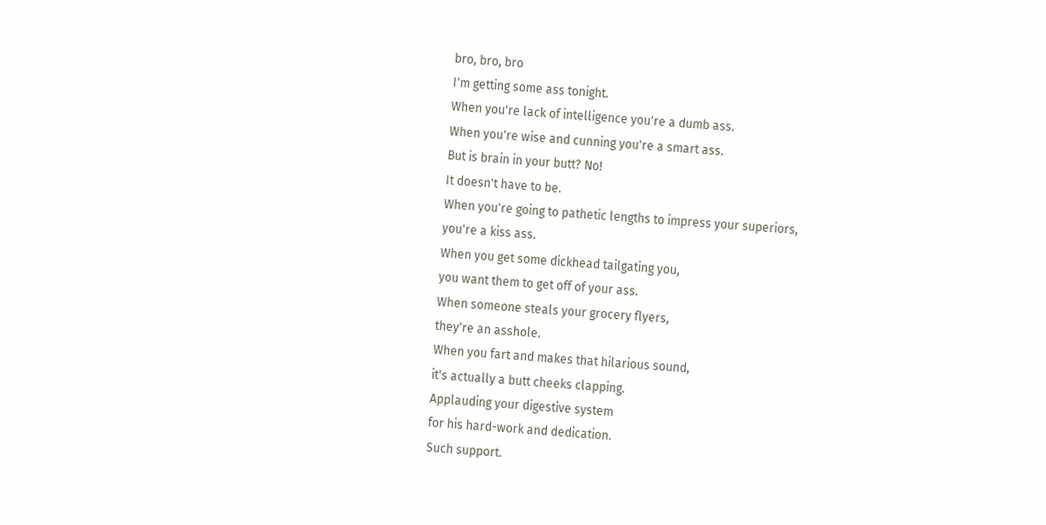bro, bro, bro
I'm getting some ass tonight.
When you're lack of intelligence you're a dumb ass.
When you're wise and cunning you're a smart ass.
But is brain in your butt? No!
It doesn't have to be.
When you're going to pathetic lengths to impress your superiors,
you're a kiss ass.
When you get some dickhead tailgating you,
you want them to get off of your ass.
When someone steals your grocery flyers,
they're an asshole.
When you fart and makes that hilarious sound,
it's actually a butt cheeks clapping.
Applauding your digestive system
for his hard-work and dedication.
Such support.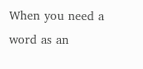When you need a word as an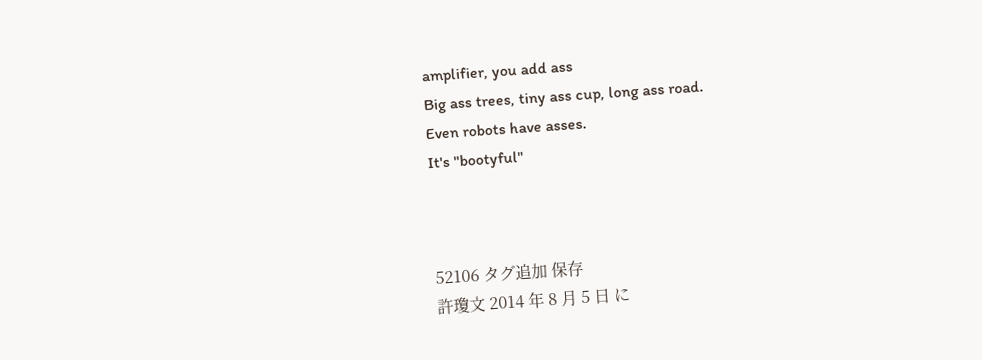amplifier, you add ass
Big ass trees, tiny ass cup, long ass road.
Even robots have asses.
It's "bootyful"



52106 タグ追加 保存
許瓊文 2014 年 8 月 5 日 に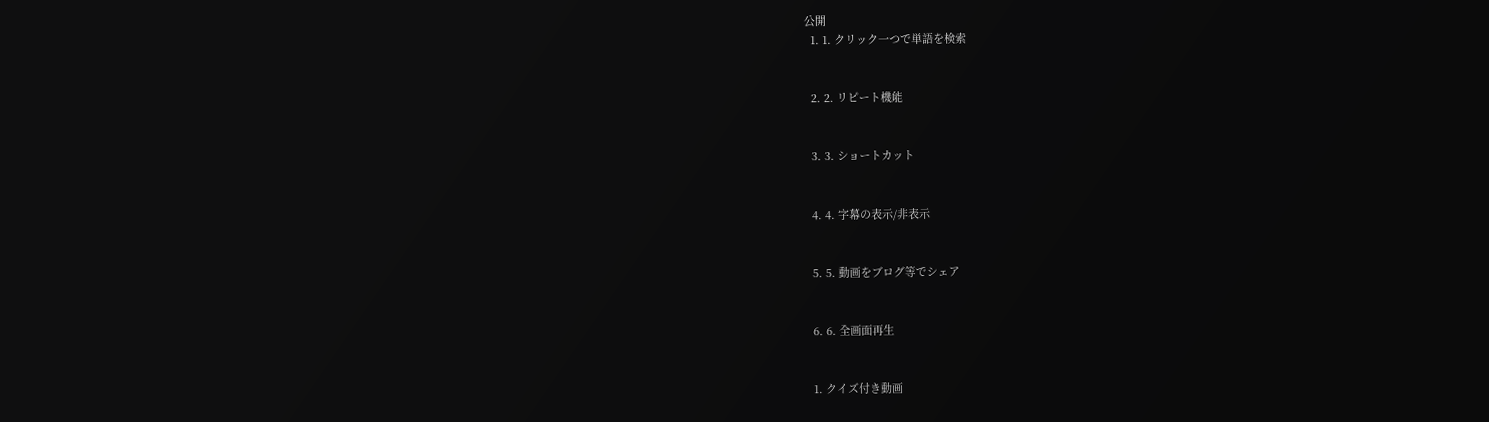公開
  1. 1. クリック一つで単語を検索


  2. 2. リピート機能


  3. 3. ショートカット


  4. 4. 字幕の表示/非表示


  5. 5. 動画をブログ等でシェア


  6. 6. 全画面再生


  1. クイズ付き動画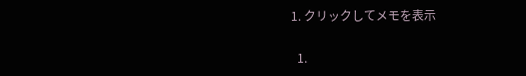1. クリックしてメモを表示

  1.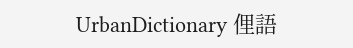UrbanDictionary 俚語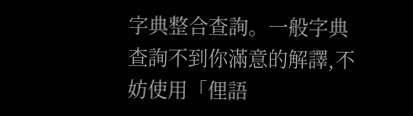字典整合查詢。一般字典查詢不到你滿意的解譯,不妨使用「俚語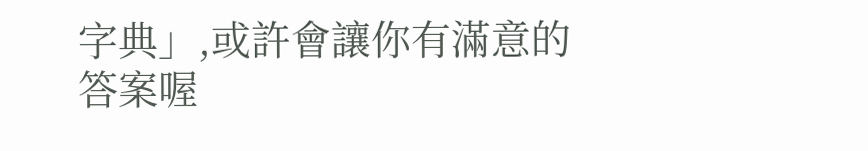字典」,或許會讓你有滿意的答案喔